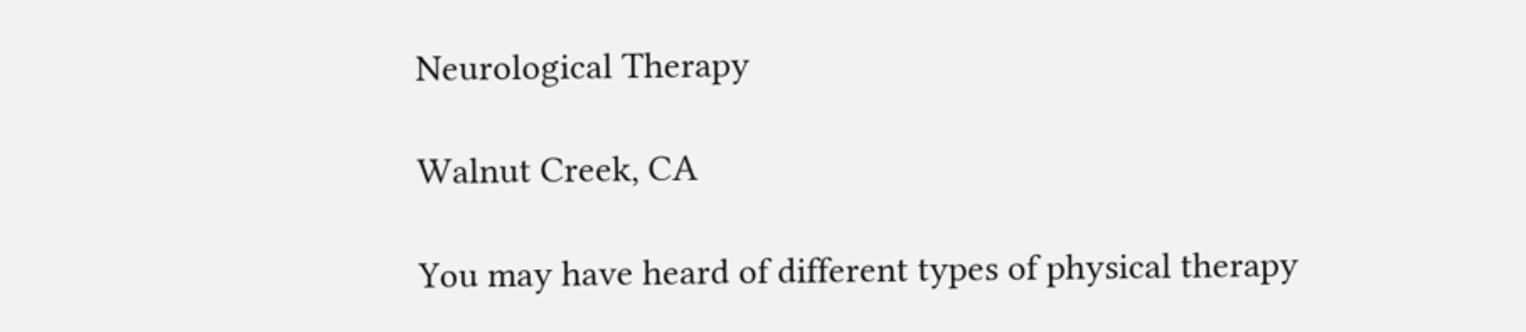Neurological Therapy

Walnut Creek, CA

You may have heard of different types of physical therapy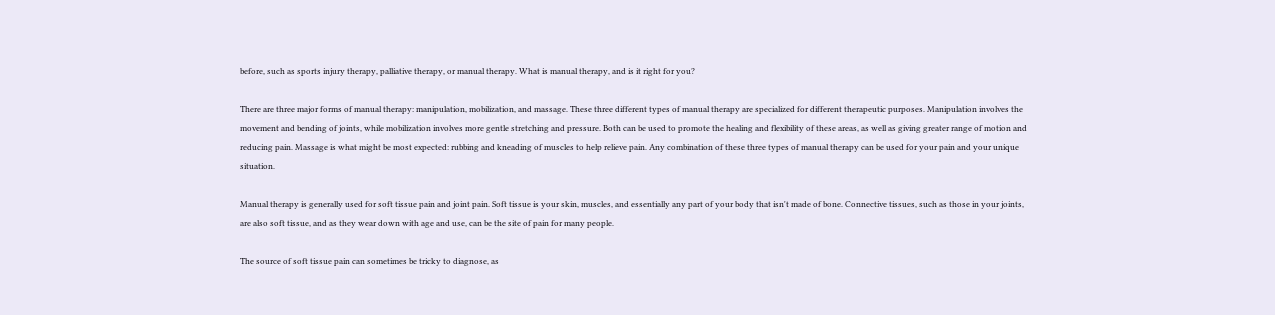before, such as sports injury therapy, palliative therapy, or manual therapy. What is manual therapy, and is it right for you?

There are three major forms of manual therapy: manipulation, mobilization, and massage. These three different types of manual therapy are specialized for different therapeutic purposes. Manipulation involves the movement and bending of joints, while mobilization involves more gentle stretching and pressure. Both can be used to promote the healing and flexibility of these areas, as well as giving greater range of motion and reducing pain. Massage is what might be most expected: rubbing and kneading of muscles to help relieve pain. Any combination of these three types of manual therapy can be used for your pain and your unique situation.

Manual therapy is generally used for soft tissue pain and joint pain. Soft tissue is your skin, muscles, and essentially any part of your body that isn't made of bone. Connective tissues, such as those in your joints, are also soft tissue, and as they wear down with age and use, can be the site of pain for many people.

The source of soft tissue pain can sometimes be tricky to diagnose, as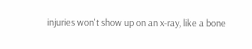injuries won't show up on an x-ray, like a bone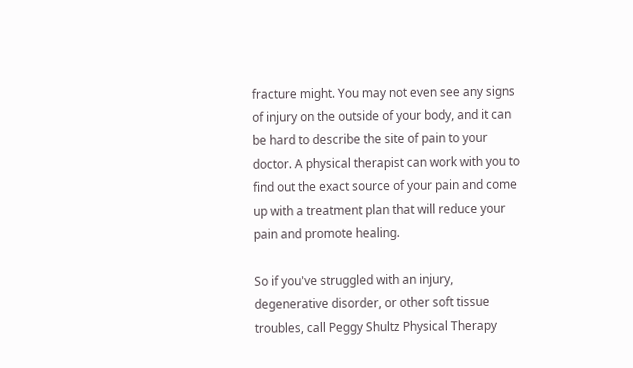fracture might. You may not even see any signs of injury on the outside of your body, and it can be hard to describe the site of pain to your doctor. A physical therapist can work with you to find out the exact source of your pain and come up with a treatment plan that will reduce your pain and promote healing.

So if you've struggled with an injury, degenerative disorder, or other soft tissue troubles, call Peggy Shultz Physical Therapy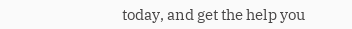today, and get the help you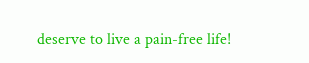deserve to live a pain-free life!